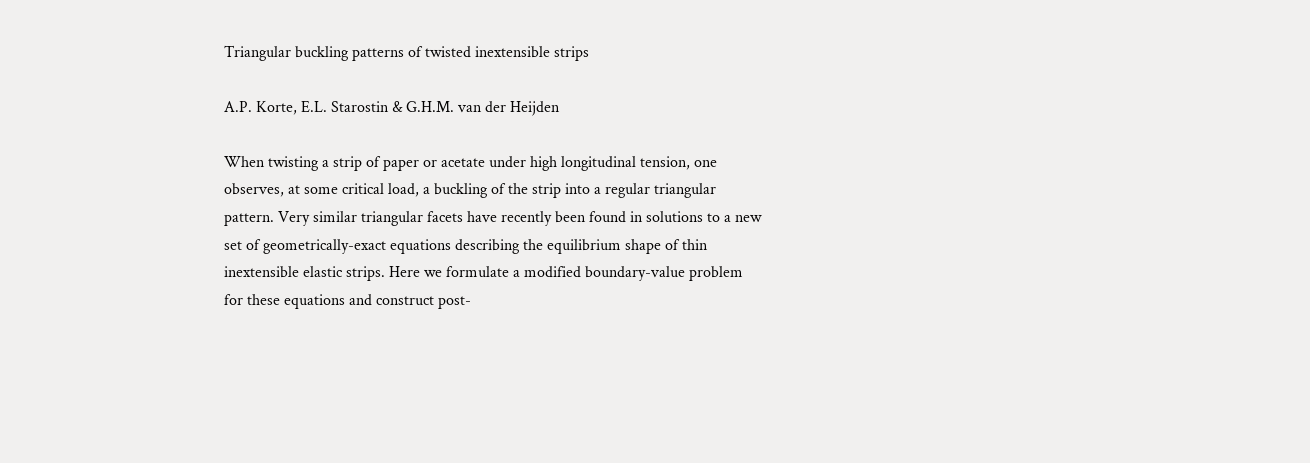Triangular buckling patterns of twisted inextensible strips

A.P. Korte, E.L. Starostin & G.H.M. van der Heijden

When twisting a strip of paper or acetate under high longitudinal tension, one observes, at some critical load, a buckling of the strip into a regular triangular pattern. Very similar triangular facets have recently been found in solutions to a new set of geometrically-exact equations describing the equilibrium shape of thin inextensible elastic strips. Here we formulate a modified boundary-value problem for these equations and construct post-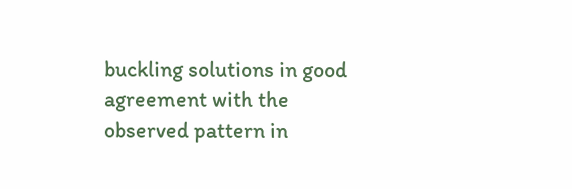buckling solutions in good agreement with the observed pattern in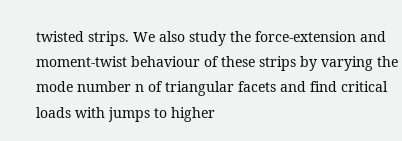twisted strips. We also study the force-extension and moment-twist behaviour of these strips by varying the mode number n of triangular facets and find critical loads with jumps to higher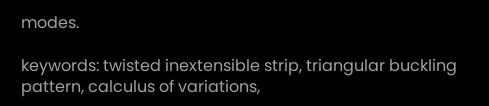modes.

keywords: twisted inextensible strip, triangular buckling pattern, calculus of variations,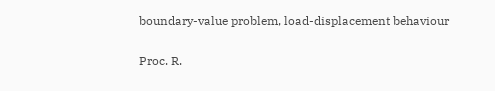boundary-value problem, load-displacement behaviour

Proc. R.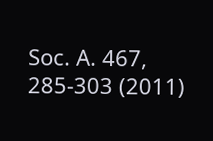Soc. A. 467, 285-303 (2011)